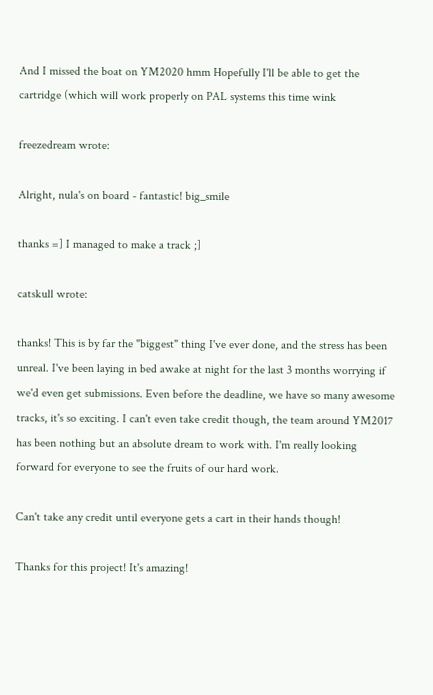And I missed the boat on YM2020 hmm Hopefully I'll be able to get the cartridge (which will work properly on PAL systems this time wink

freezedream wrote:

Alright, nula's on board - fantastic! big_smile

thanks =] I managed to make a track ;]

catskull wrote:

thanks! This is by far the "biggest" thing I've ever done, and the stress has been unreal. I've been laying in bed awake at night for the last 3 months worrying if we'd even get submissions. Even before the deadline, we have so many awesome tracks, it's so exciting. I can't even take credit though, the team around YM2017 has been nothing but an absolute dream to work with. I'm really looking forward for everyone to see the fruits of our hard work.

Can't take any credit until everyone gets a cart in their hands though!

Thanks for this project! It's amazing!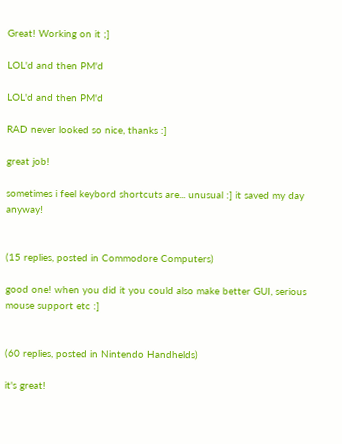Great! Working on it ;]

LOL'd and then PM'd

LOL'd and then PM'd

RAD never looked so nice, thanks :]

great job!

sometimes i feel keybord shortcuts are... unusual :] it saved my day anyway!


(15 replies, posted in Commodore Computers)

good one! when you did it you could also make better GUI, serious mouse support etc :]


(60 replies, posted in Nintendo Handhelds)

it's great!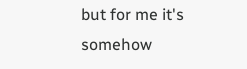but for me it's somehow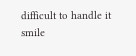difficult to handle it smile